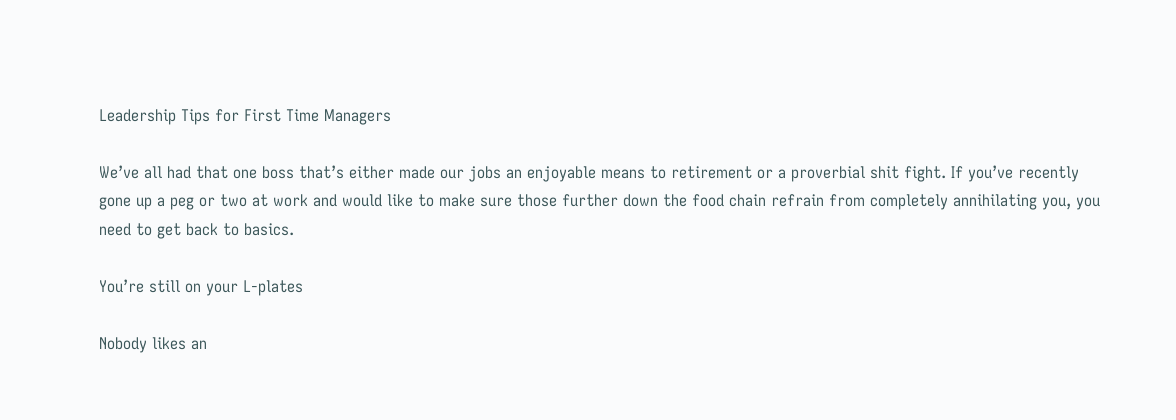Leadership Tips for First Time Managers

We’ve all had that one boss that’s either made our jobs an enjoyable means to retirement or a proverbial shit fight. If you’ve recently gone up a peg or two at work and would like to make sure those further down the food chain refrain from completely annihilating you, you need to get back to basics.

You’re still on your L-plates

Nobody likes an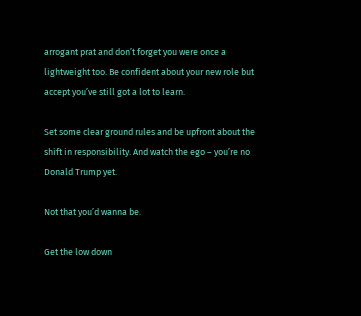arrogant prat and don’t forget you were once a lightweight too. Be confident about your new role but accept you’ve still got a lot to learn.

Set some clear ground rules and be upfront about the shift in responsibility. And watch the ego – you’re no Donald Trump yet.

Not that you’d wanna be.

Get the low down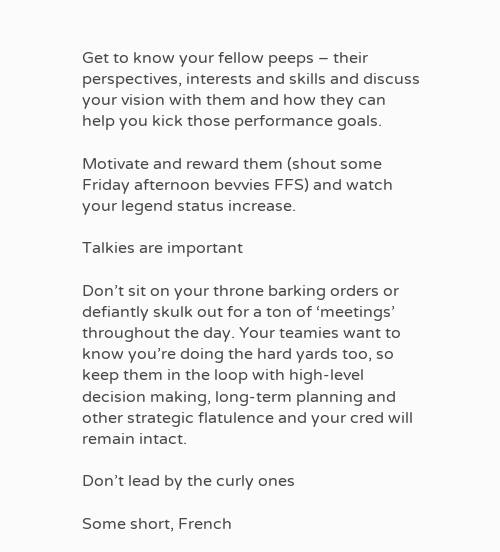Get to know your fellow peeps – their perspectives, interests and skills and discuss your vision with them and how they can help you kick those performance goals.

Motivate and reward them (shout some Friday afternoon bevvies FFS) and watch your legend status increase.

Talkies are important

Don’t sit on your throne barking orders or defiantly skulk out for a ton of ‘meetings’ throughout the day. Your teamies want to know you’re doing the hard yards too, so keep them in the loop with high-level decision making, long-term planning and other strategic flatulence and your cred will remain intact.

Don’t lead by the curly ones

Some short, French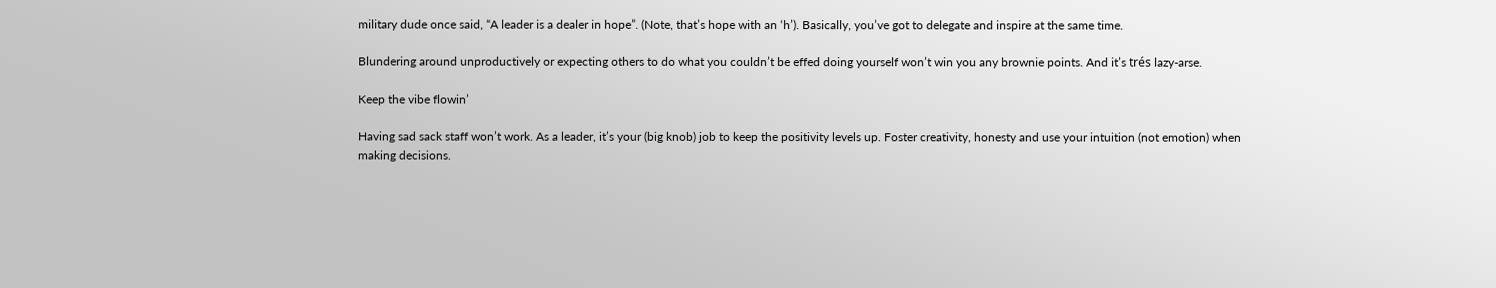military dude once said, “A leader is a dealer in hope”. (Note, that’s hope with an ‘h’). Basically, you’ve got to delegate and inspire at the same time.

Blundering around unproductively or expecting others to do what you couldn’t be effed doing yourself won’t win you any brownie points. And it’s trés lazy-arse.

Keep the vibe flowin’

Having sad sack staff won’t work. As a leader, it’s your (big knob) job to keep the positivity levels up. Foster creativity, honesty and use your intuition (not emotion) when making decisions.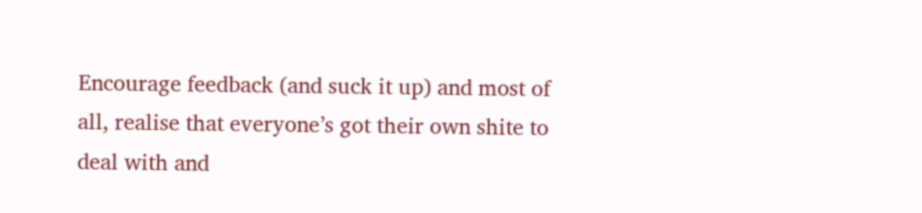Encourage feedback (and suck it up) and most of all, realise that everyone’s got their own shite to deal with and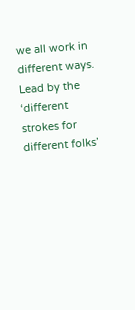we all work in different ways. Lead by the ‘different strokes for different folks’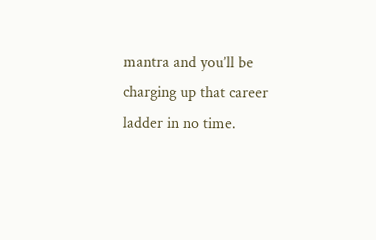mantra and you’ll be charging up that career ladder in no time.